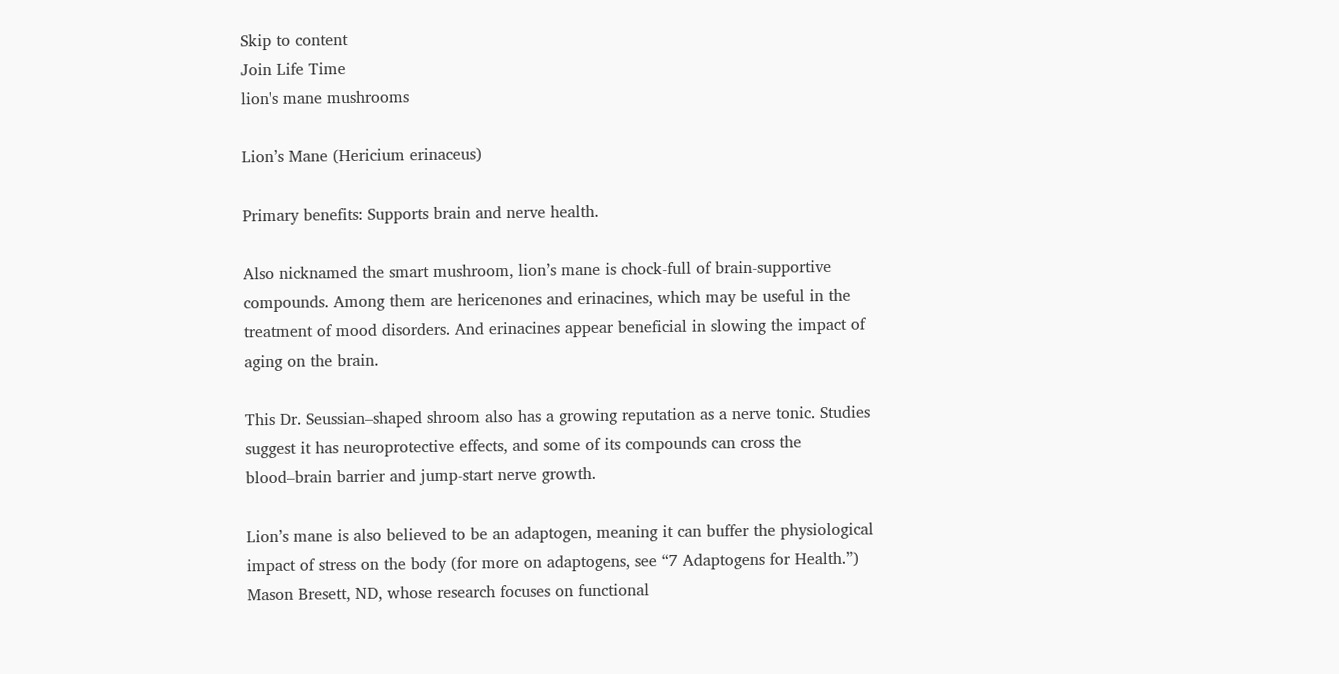Skip to content
Join Life Time
lion's mane mushrooms

Lion’s Mane (Hericium erinaceus)

Primary benefits: Supports brain and nerve health.

Also nicknamed the smart mushroom, lion’s mane is chock-full of brain-supportive compounds. Among them are hericenones and erinacines, which may be useful in the treatment of mood disorders. And erinacines appear beneficial in slowing the impact of aging on the brain.

This Dr. Seussian–shaped shroom also has a growing reputation as a nerve tonic. Studies suggest it has neuroprotective effects, and some of its compounds can cross the blood–brain barrier and jump-start nerve growth.

Lion’s mane is also believed to be an adaptogen, meaning it can buffer the physiological impact of stress on the body (for more on adaptogens, see “7 Adaptogens for Health.”) Mason Bresett, ND, whose research focuses on functional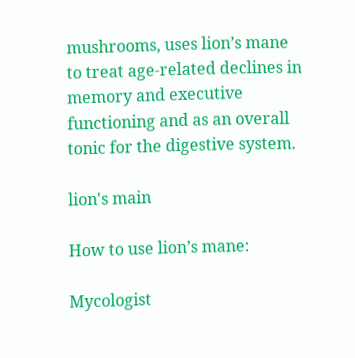mushrooms, uses lion’s mane to treat age-related declines in memory and executive functioning and as an overall tonic for the digestive system.

lion's main

How to use lion’s mane:

Mycologist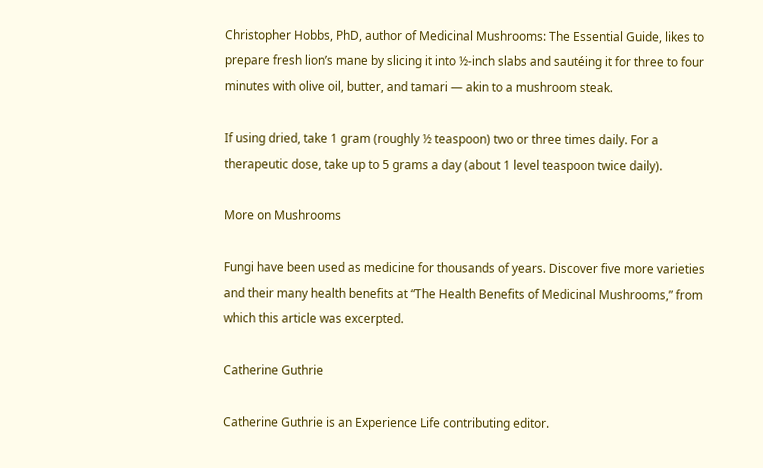Christopher Hobbs, PhD, author of Medicinal Mushrooms: The Essential Guide, likes to prepare fresh lion’s mane by slicing it into ½-inch slabs and sautéing it for three to four minutes with olive oil, butter, and tamari — akin to a mushroom steak.

If using dried, take 1 gram (roughly ½ teaspoon) two or three times daily. For a therapeutic dose, take up to 5 grams a day (about 1 level teaspoon twice daily).

More on Mushrooms

Fungi have been used as medicine for thousands of years. Discover five more varieties and their many health benefits at “The Health Benefits of Medicinal Mushrooms,” from which this article was excerpted.

Catherine Guthrie

Catherine Guthrie is an Experience Life contributing editor.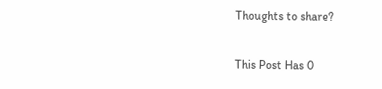Thoughts to share?

This Post Has 0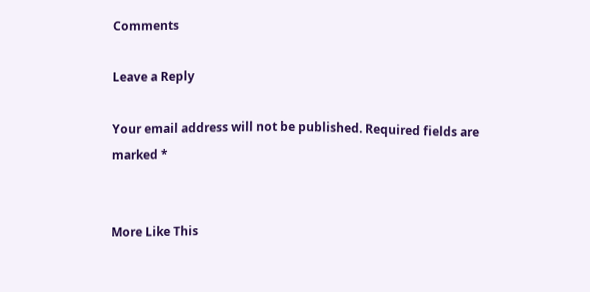Comments

Leave a Reply

Your email address will not be published. Required fields are marked *


More Like This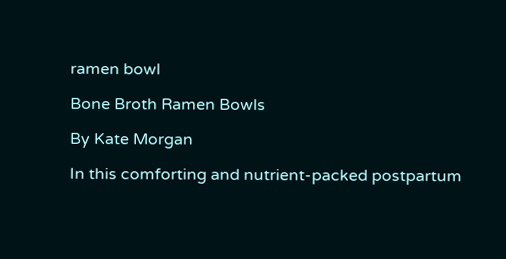ramen bowl

Bone Broth Ramen Bowls

By Kate Morgan

In this comforting and nutrient-packed postpartum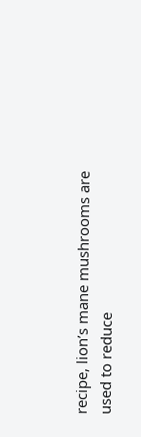recipe, lion’s mane mushrooms are used to reduce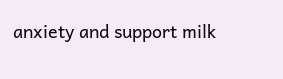anxiety and support milk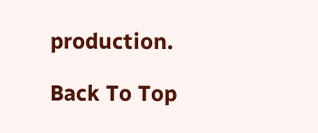production.

Back To Top